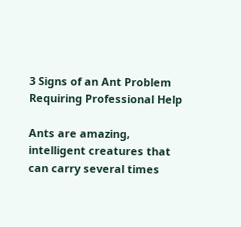3 Signs of an Ant Problem Requiring Professional Help

Ants are amazing, intelligent creatures that can carry several times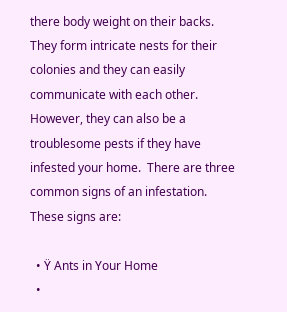there body weight on their backs.  They form intricate nests for their colonies and they can easily communicate with each other.  However, they can also be a troublesome pests if they have infested your home.  There are three common signs of an infestation.  These signs are:

  • Ÿ Ants in Your Home
  •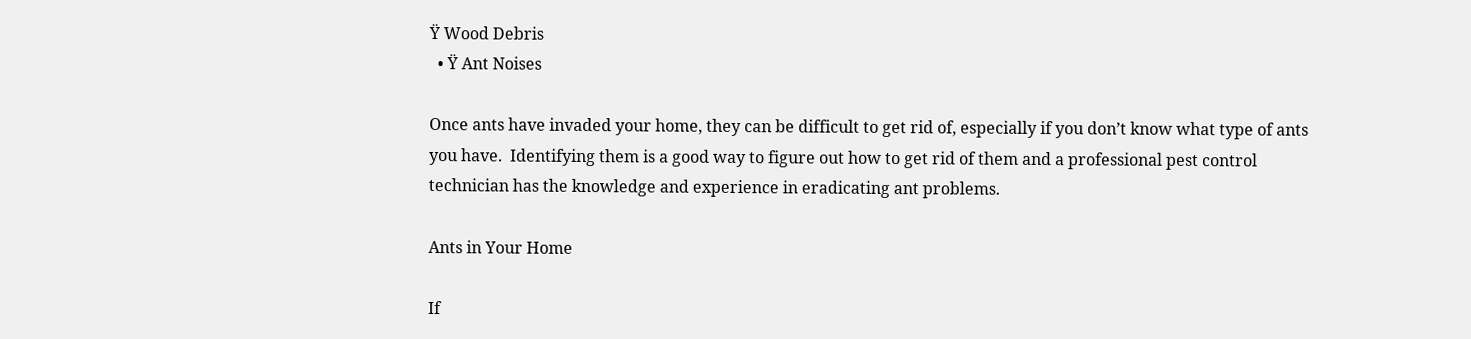Ÿ Wood Debris
  • Ÿ Ant Noises

Once ants have invaded your home, they can be difficult to get rid of, especially if you don’t know what type of ants you have.  Identifying them is a good way to figure out how to get rid of them and a professional pest control technician has the knowledge and experience in eradicating ant problems.

Ants in Your Home

If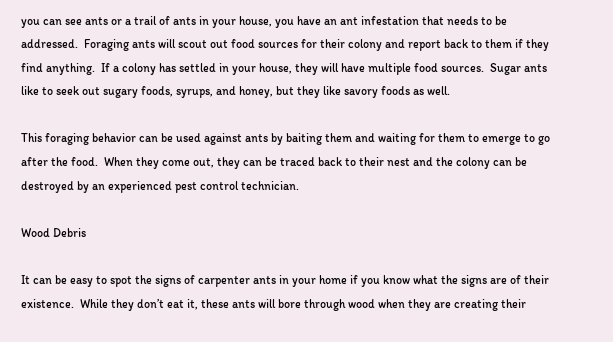you can see ants or a trail of ants in your house, you have an ant infestation that needs to be addressed.  Foraging ants will scout out food sources for their colony and report back to them if they find anything.  If a colony has settled in your house, they will have multiple food sources.  Sugar ants like to seek out sugary foods, syrups, and honey, but they like savory foods as well.

This foraging behavior can be used against ants by baiting them and waiting for them to emerge to go after the food.  When they come out, they can be traced back to their nest and the colony can be destroyed by an experienced pest control technician.

Wood Debris

It can be easy to spot the signs of carpenter ants in your home if you know what the signs are of their existence.  While they don’t eat it, these ants will bore through wood when they are creating their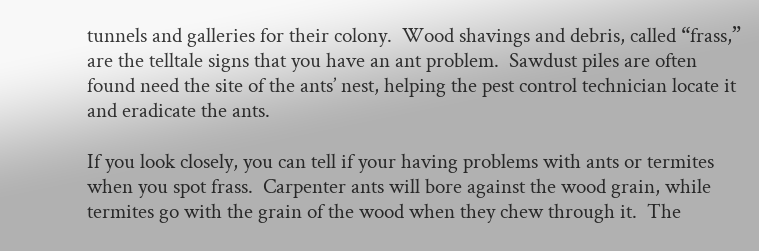tunnels and galleries for their colony.  Wood shavings and debris, called “frass,” are the telltale signs that you have an ant problem.  Sawdust piles are often found need the site of the ants’ nest, helping the pest control technician locate it and eradicate the ants.

If you look closely, you can tell if your having problems with ants or termites when you spot frass.  Carpenter ants will bore against the wood grain, while termites go with the grain of the wood when they chew through it.  The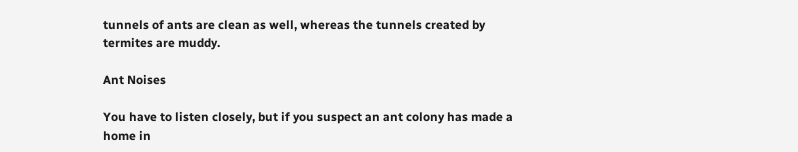tunnels of ants are clean as well, whereas the tunnels created by termites are muddy.

Ant Noises

You have to listen closely, but if you suspect an ant colony has made a home in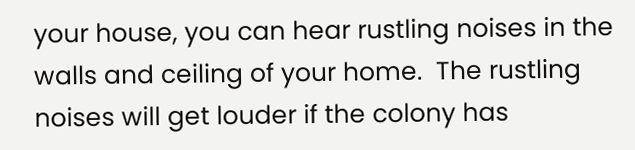your house, you can hear rustling noises in the walls and ceiling of your home.  The rustling noises will get louder if the colony has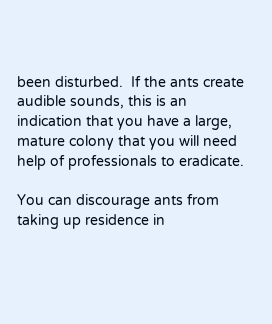been disturbed.  If the ants create audible sounds, this is an indication that you have a large, mature colony that you will need help of professionals to eradicate.

You can discourage ants from taking up residence in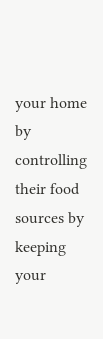your home by controlling their food sources by keeping your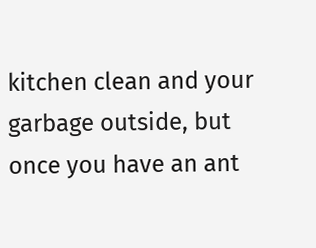kitchen clean and your garbage outside, but once you have an ant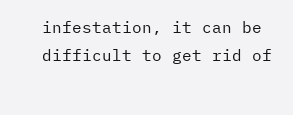infestation, it can be difficult to get rid of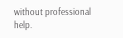without professional help.